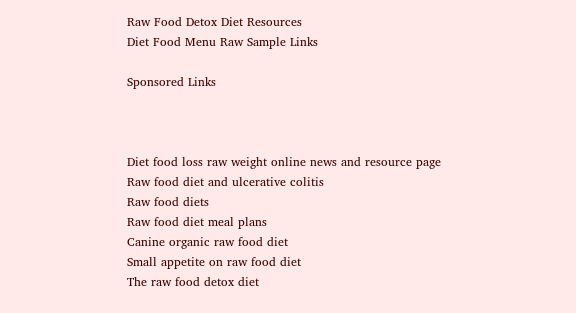Raw Food Detox Diet Resources
Diet Food Menu Raw Sample Links

Sponsored Links



Diet food loss raw weight online news and resource page
Raw food diet and ulcerative colitis
Raw food diets
Raw food diet meal plans
Canine organic raw food diet
Small appetite on raw food diet
The raw food detox diet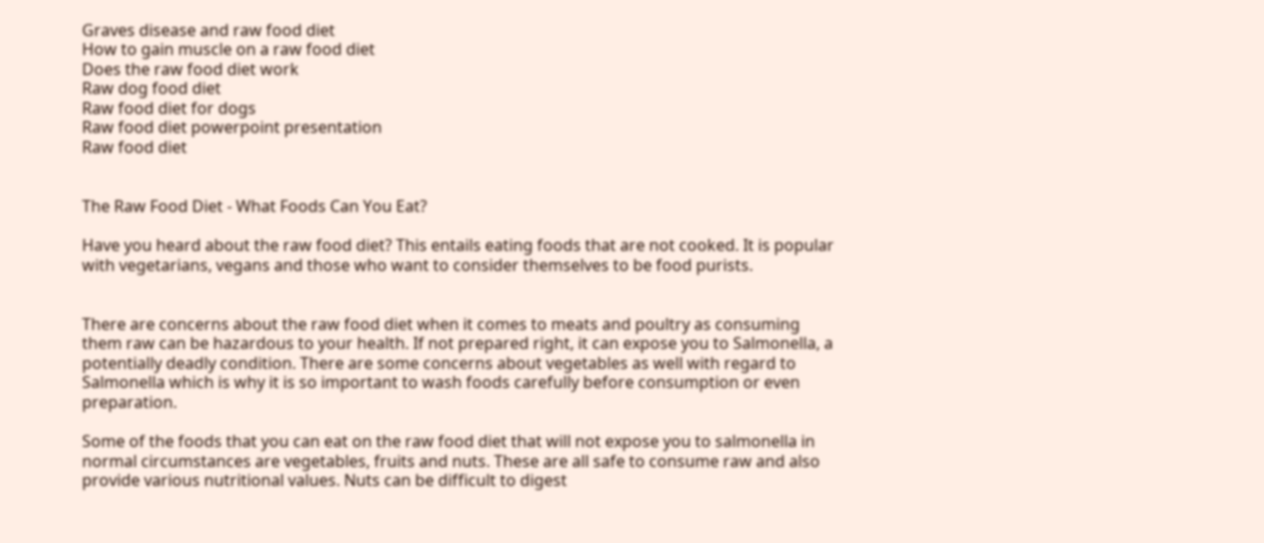Graves disease and raw food diet
How to gain muscle on a raw food diet
Does the raw food diet work
Raw dog food diet
Raw food diet for dogs
Raw food diet powerpoint presentation
Raw food diet


The Raw Food Diet - What Foods Can You Eat?

Have you heard about the raw food diet? This entails eating foods that are not cooked. It is popular with vegetarians, vegans and those who want to consider themselves to be food purists.


There are concerns about the raw food diet when it comes to meats and poultry as consuming them raw can be hazardous to your health. If not prepared right, it can expose you to Salmonella, a potentially deadly condition. There are some concerns about vegetables as well with regard to Salmonella which is why it is so important to wash foods carefully before consumption or even preparation.

Some of the foods that you can eat on the raw food diet that will not expose you to salmonella in normal circumstances are vegetables, fruits and nuts. These are all safe to consume raw and also provide various nutritional values. Nuts can be difficult to digest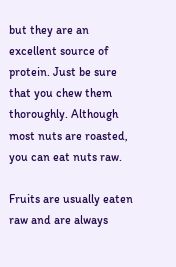but they are an excellent source of protein. Just be sure that you chew them thoroughly. Although most nuts are roasted, you can eat nuts raw.

Fruits are usually eaten raw and are always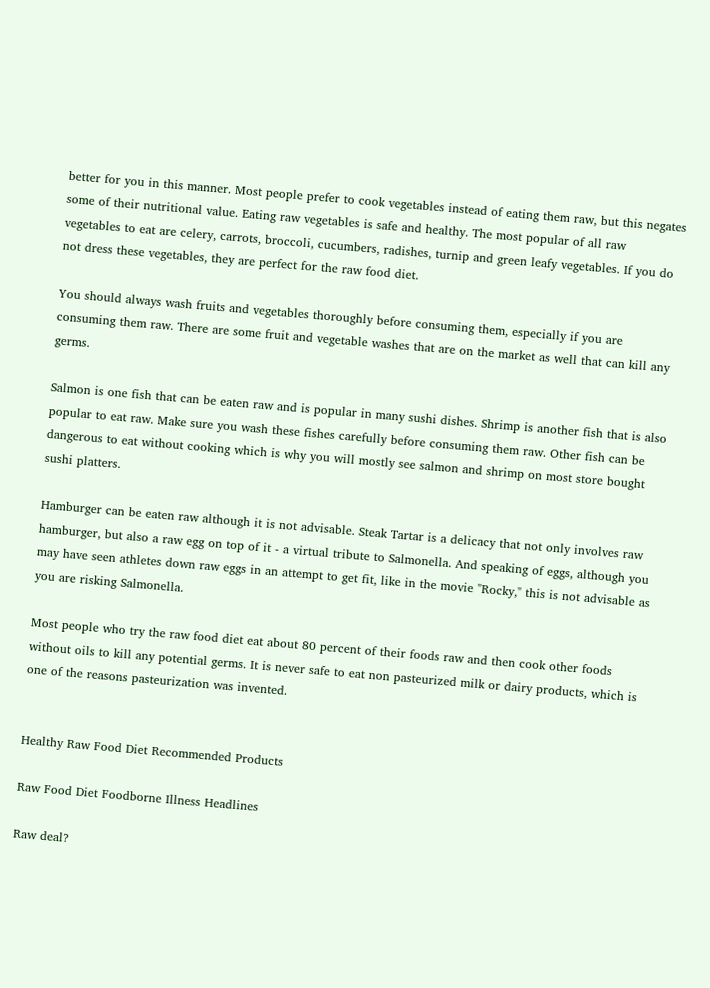better for you in this manner. Most people prefer to cook vegetables instead of eating them raw, but this negates some of their nutritional value. Eating raw vegetables is safe and healthy. The most popular of all raw vegetables to eat are celery, carrots, broccoli, cucumbers, radishes, turnip and green leafy vegetables. If you do not dress these vegetables, they are perfect for the raw food diet.

You should always wash fruits and vegetables thoroughly before consuming them, especially if you are consuming them raw. There are some fruit and vegetable washes that are on the market as well that can kill any germs.

Salmon is one fish that can be eaten raw and is popular in many sushi dishes. Shrimp is another fish that is also popular to eat raw. Make sure you wash these fishes carefully before consuming them raw. Other fish can be dangerous to eat without cooking which is why you will mostly see salmon and shrimp on most store bought sushi platters.

Hamburger can be eaten raw although it is not advisable. Steak Tartar is a delicacy that not only involves raw hamburger, but also a raw egg on top of it - a virtual tribute to Salmonella. And speaking of eggs, although you may have seen athletes down raw eggs in an attempt to get fit, like in the movie "Rocky," this is not advisable as you are risking Salmonella.

Most people who try the raw food diet eat about 80 percent of their foods raw and then cook other foods without oils to kill any potential germs. It is never safe to eat non pasteurized milk or dairy products, which is one of the reasons pasteurization was invented.


Healthy Raw Food Diet Recommended Products

Raw Food Diet Foodborne Illness Headlines

Raw deal?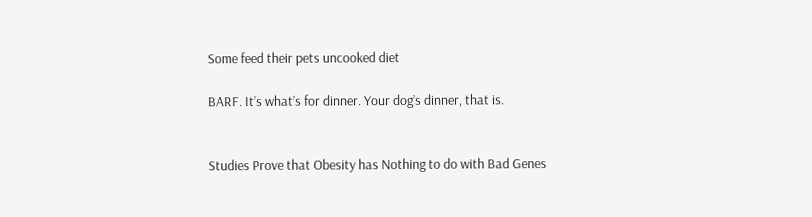Some feed their pets uncooked diet

BARF. It’s what’s for dinner. Your dog’s dinner, that is.


Studies Prove that Obesity has Nothing to do with Bad Genes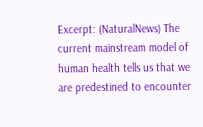Excerpt: (NaturalNews) The current mainstream model of human health tells us that we are predestined to encounter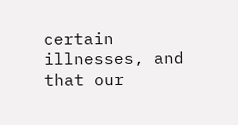certain illnesses, and that our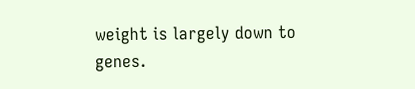weight is largely down to genes.